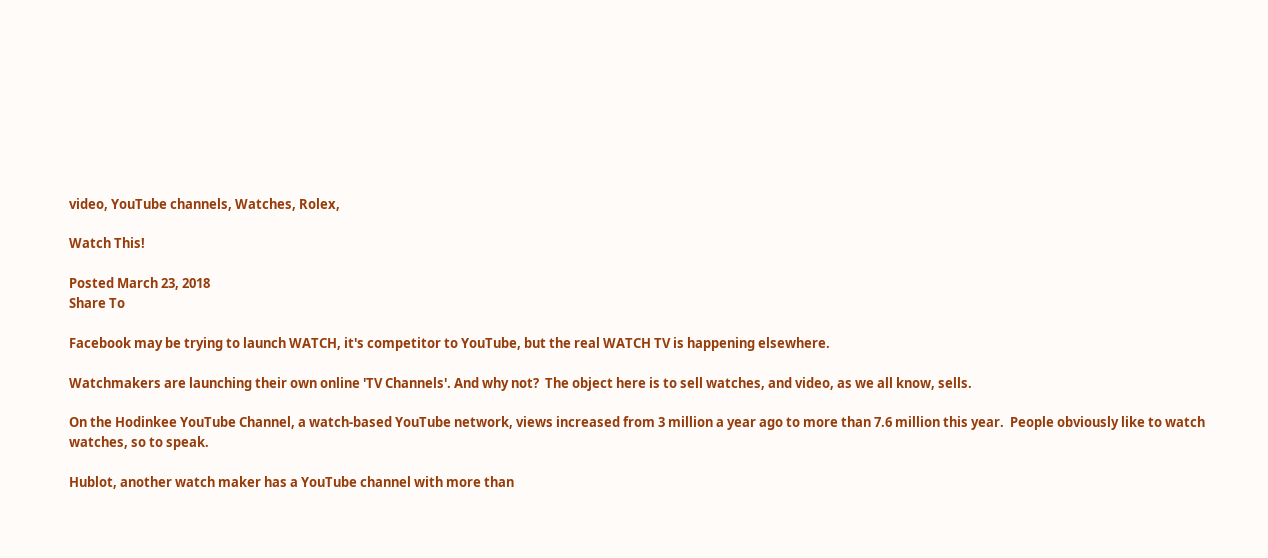video, YouTube channels, Watches, Rolex,

Watch This!

Posted March 23, 2018
Share To

Facebook may be trying to launch WATCH, it's competitor to YouTube, but the real WATCH TV is happening elsewhere.

Watchmakers are launching their own online 'TV Channels'. And why not?  The object here is to sell watches, and video, as we all know, sells.

On the Hodinkee YouTube Channel, a watch-based YouTube network, views increased from 3 million a year ago to more than 7.6 million this year.  People obviously like to watch watches, so to speak.

Hublot, another watch maker has a YouTube channel with more than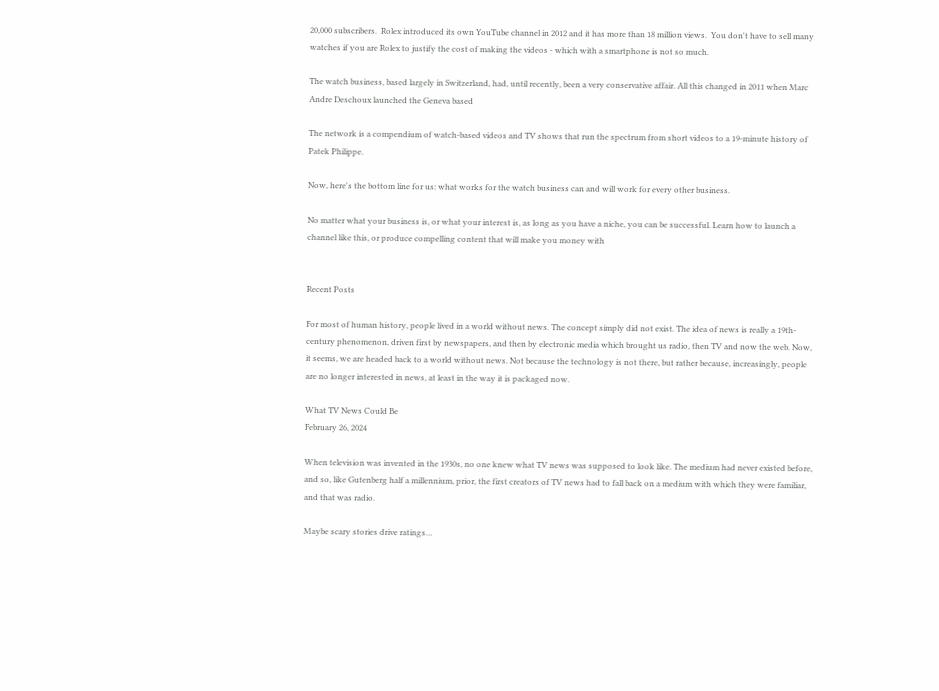20,000 subscribers.  Rolex introduced its own YouTube channel in 2012 and it has more than 18 million views.  You don't have to sell many watches if you are Rolex to justify the cost of making the videos - which with a smartphone is not so much.

The watch business, based largely in Switzerland, had, until recently, been a very conservative affair. All this changed in 2011 when Marc Andre Deschoux launched the Geneva based

The network is a compendium of watch-based videos and TV shows that run the spectrum from short videos to a 19-minute history of Patek Philippe.

Now, here's the bottom line for us: what works for the watch business can and will work for every other business.

No matter what your business is, or what your interest is, as long as you have a niche, you can be successful. Learn how to launch a channel like this, or produce compelling content that will make you money with


Recent Posts

For most of human history, people lived in a world without news. The concept simply did not exist. The idea of news is really a 19th-century phenomenon, driven first by newspapers, and then by electronic media which brought us radio, then TV and now the web. Now, it seems, we are headed back to a world without news. Not because the technology is not there, but rather because, increasingly, people are no longer interested in news, at least in the way it is packaged now.

What TV News Could Be
February 26, 2024

When television was invented in the 1930s, no one knew what TV news was supposed to look like. The medium had never existed before, and so, like Gutenberg half a millennium, prior, the first creators of TV news had to fall back on a medium with which they were familiar, and that was radio.

Maybe scary stories drive ratings…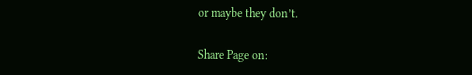or maybe they don’t.

Share Page on: